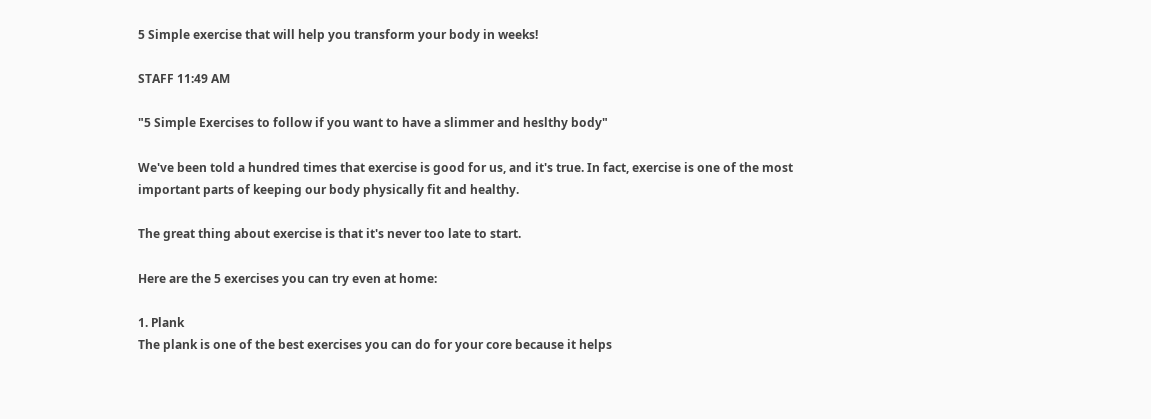5 Simple exercise that will help you transform your body in weeks!

STAFF 11:49 AM

"5 Simple Exercises to follow if you want to have a slimmer and heslthy body"

We've been told a hundred times that exercise is good for us, and it's true. In fact, exercise is one of the most important parts of keeping our body physically fit and healthy.

The great thing about exercise is that it's never too late to start.

Here are the 5 exercises you can try even at home:

1. Plank
The plank is one of the best exercises you can do for your core because it helps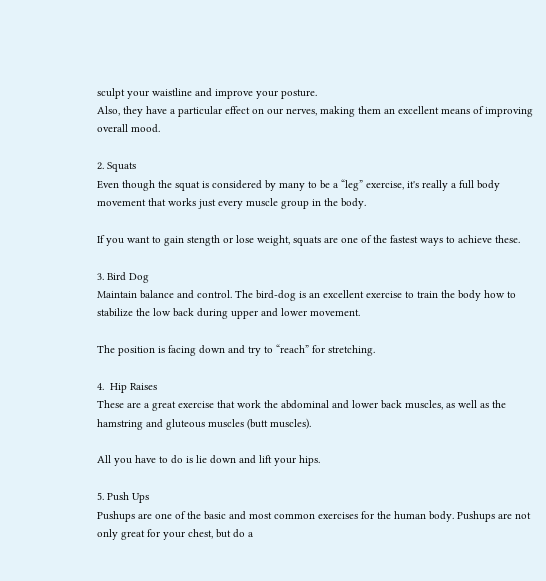sculpt your waistline and improve your posture.
Also, they have a particular effect on our nerves, making them an excellent means of improving overall mood.

2. Squats
Even though the squat is considered by many to be a “leg” exercise, it's really a full body movement that works just every muscle group in the body.

If you want to gain stength or lose weight, squats are one of the fastest ways to achieve these.

3. Bird Dog
Maintain balance and control. The bird-dog is an excellent exercise to train the body how to stabilize the low back during upper and lower movement.

The position is facing down and try to “reach” for stretching.

4.  Hip Raises
These are a great exercise that work the abdominal and lower back muscles, as well as the hamstring and gluteous muscles (butt muscles).

All you have to do is lie down and lift your hips.

5. Push Ups
Pushups are one of the basic and most common exercises for the human body. Pushups are not only great for your chest, but do a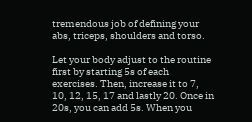tremendous job of defining your abs, triceps, shoulders and torso.

Let your body adjust to the routine first by starting 5s of each exercises. Then, increase it to 7, 10, 12, 15, 17 and lastly 20. Once in 20s, you can add 5s. When you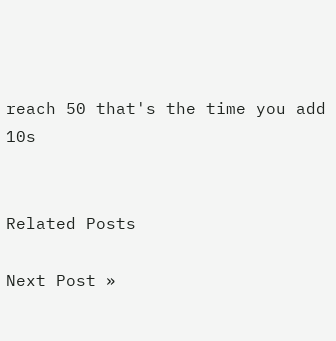reach 50 that's the time you add 10s


Related Posts

Next Post »